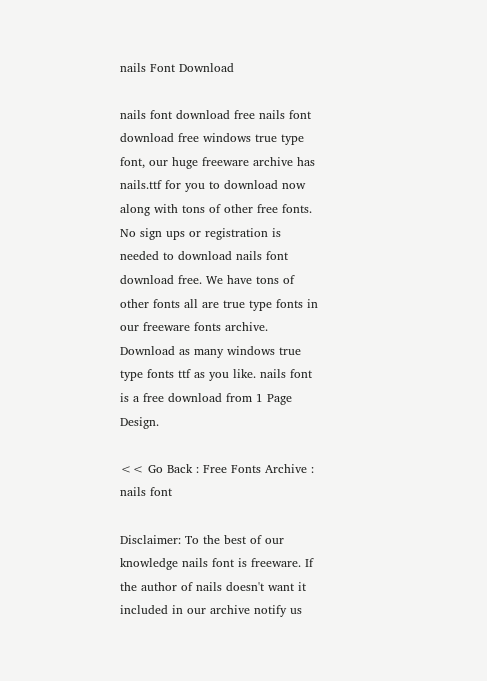nails Font Download

nails font download free nails font download free windows true type font, our huge freeware archive has nails.ttf for you to download now along with tons of other free fonts. No sign ups or registration is needed to download nails font download free. We have tons of other fonts all are true type fonts in our freeware fonts archive. Download as many windows true type fonts ttf as you like. nails font is a free download from 1 Page Design.

<< Go Back : Free Fonts Archive : nails font

Disclaimer: To the best of our knowledge nails font is freeware. If the author of nails doesn't want it included in our archive notify us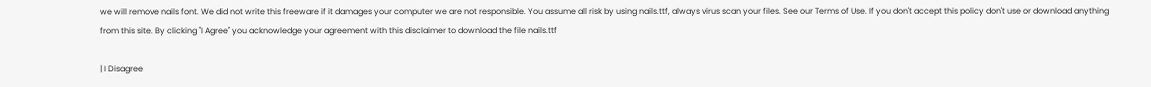we will remove nails font. We did not write this freeware if it damages your computer we are not responsible. You assume all risk by using nails.ttf, always virus scan your files. See our Terms of Use. If you don't accept this policy don't use or download anything from this site. By clicking "I Agree" you acknowledge your agreement with this disclaimer to download the file nails.ttf

| I Disagree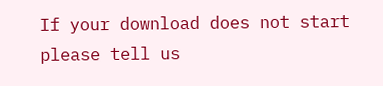If your download does not start please tell us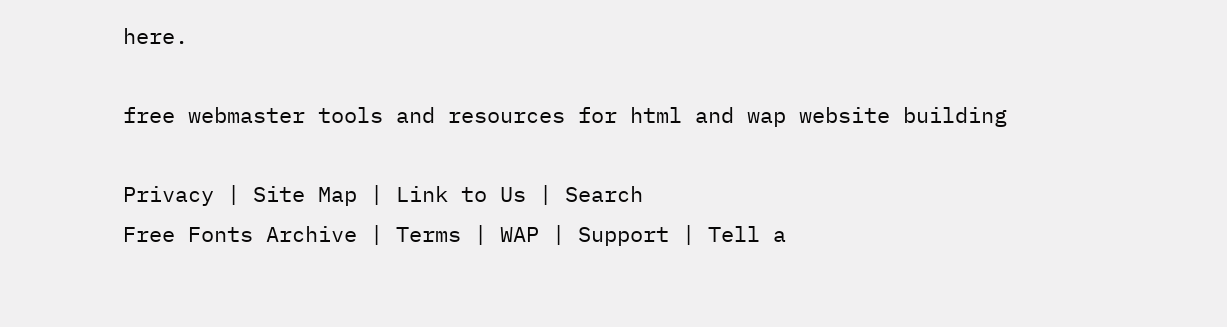here.

free webmaster tools and resources for html and wap website building

Privacy | Site Map | Link to Us | Search
Free Fonts Archive | Terms | WAP | Support | Tell a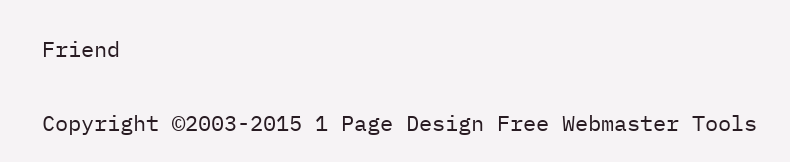Friend

Copyright ©2003-2015 1 Page Design Free Webmaster Tools